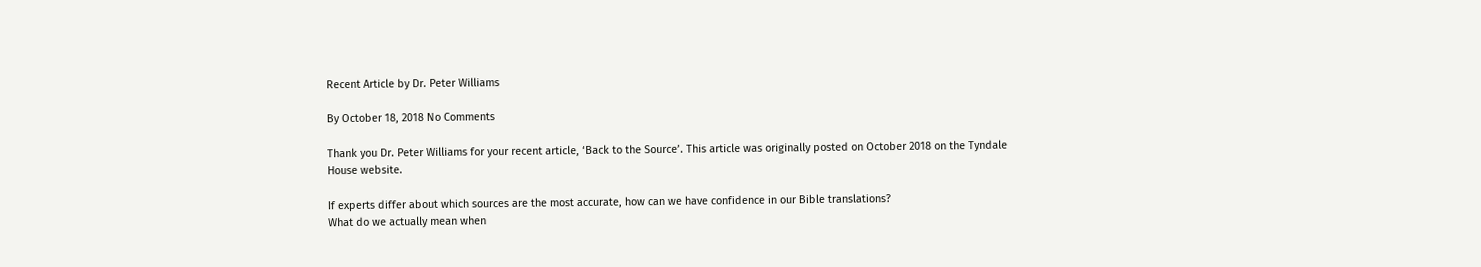Recent Article by Dr. Peter Williams

By October 18, 2018 No Comments

Thank you Dr. Peter Williams for your recent article, ‘Back to the Source’. This article was originally posted on October 2018 on the Tyndale House website.

If experts differ about which sources are the most accurate, how can we have confidence in our Bible translations?
What do we actually mean when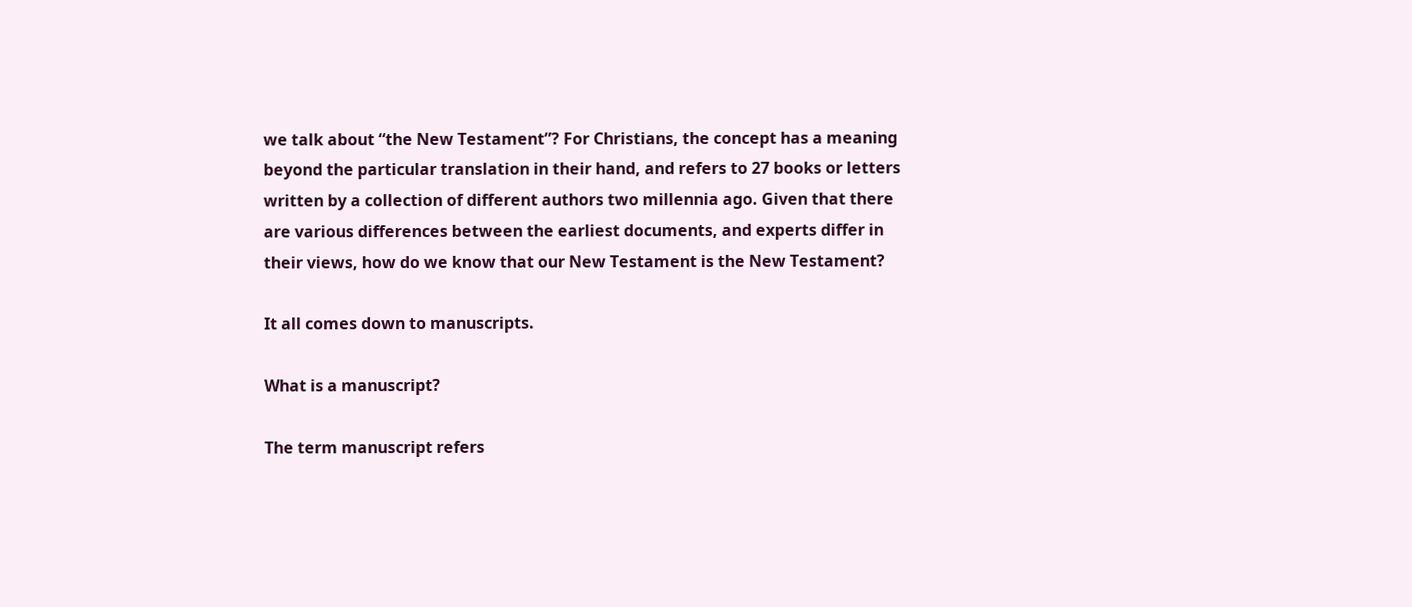we talk about “the New Testament”? For Christians, the concept has a meaning beyond the particular translation in their hand, and refers to 27 books or letters written by a collection of different authors two millennia ago. Given that there are various differences between the earliest documents, and experts differ in their views, how do we know that our New Testament is the New Testament?

It all comes down to manuscripts.

What is a manuscript?

The term manuscript refers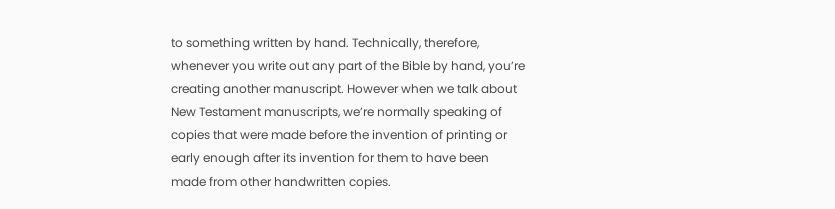to something written by hand. Technically, therefore, whenever you write out any part of the Bible by hand, you’re creating another manuscript. However when we talk about New Testament manuscripts, we’re normally speaking of copies that were made before the invention of printing or early enough after its invention for them to have been made from other handwritten copies.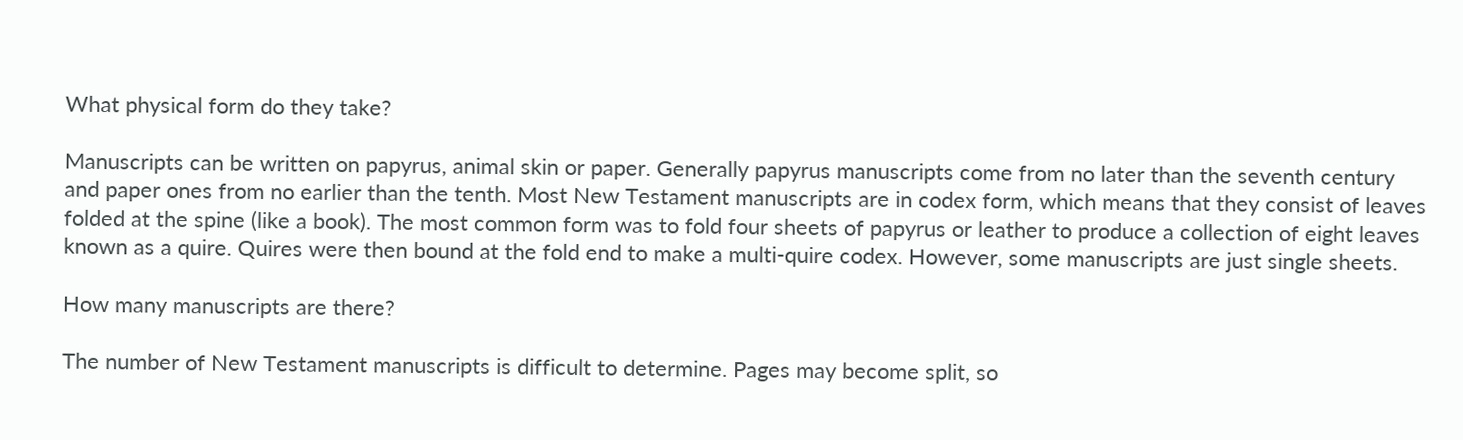What physical form do they take?

Manuscripts can be written on papyrus, animal skin or paper. Generally papyrus manuscripts come from no later than the seventh century and paper ones from no earlier than the tenth. Most New Testament manuscripts are in codex form, which means that they consist of leaves folded at the spine (like a book). The most common form was to fold four sheets of papyrus or leather to produce a collection of eight leaves known as a quire. Quires were then bound at the fold end to make a multi-quire codex. However, some manuscripts are just single sheets.

How many manuscripts are there?

The number of New Testament manuscripts is difficult to determine. Pages may become split, so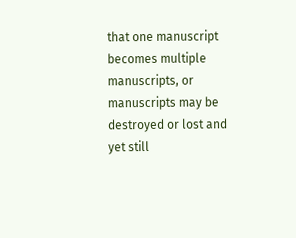that one manuscript becomes multiple manuscripts, or manuscripts may be destroyed or lost and yet still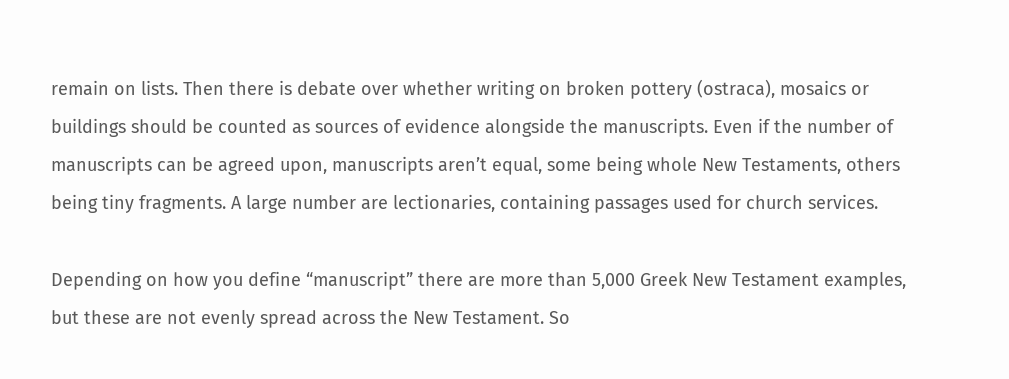remain on lists. Then there is debate over whether writing on broken pottery (ostraca), mosaics or buildings should be counted as sources of evidence alongside the manuscripts. Even if the number of manuscripts can be agreed upon, manuscripts aren’t equal, some being whole New Testaments, others being tiny fragments. A large number are lectionaries, containing passages used for church services.

Depending on how you define “manuscript” there are more than 5,000 Greek New Testament examples, but these are not evenly spread across the New Testament. So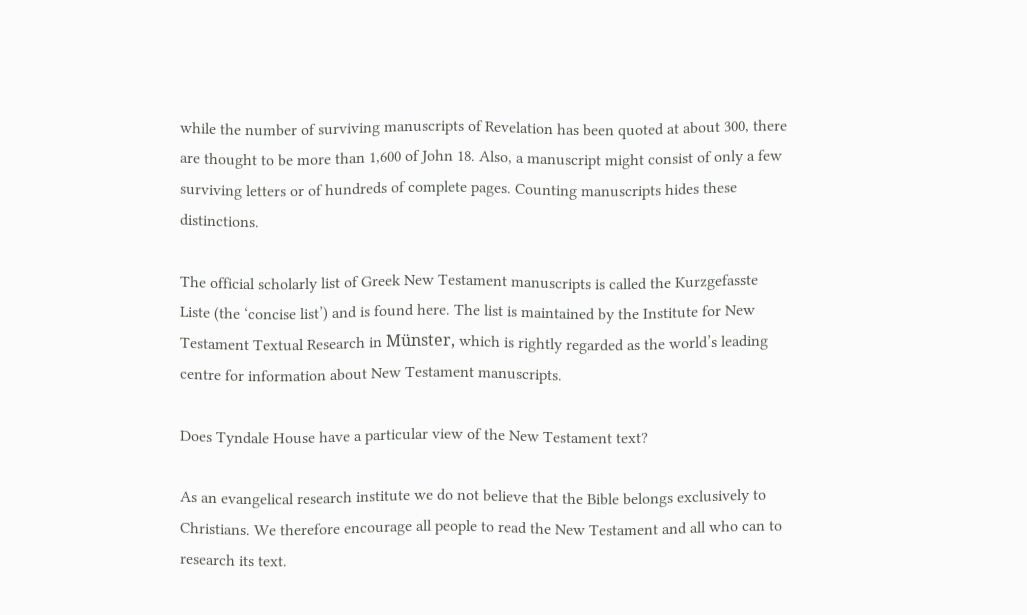while the number of surviving manuscripts of Revelation has been quoted at about 300, there are thought to be more than 1,600 of John 18. Also, a manuscript might consist of only a few surviving letters or of hundreds of complete pages. Counting manuscripts hides these distinctions.

The official scholarly list of Greek New Testament manuscripts is called the Kurzgefasste Liste (the ‘concise list’) and is found here. The list is maintained by the Institute for New Testament Textual Research in Münster, which is rightly regarded as the world’s leading centre for information about New Testament manuscripts.

Does Tyndale House have a particular view of the New Testament text?

As an evangelical research institute we do not believe that the Bible belongs exclusively to Christians. We therefore encourage all people to read the New Testament and all who can to research its text.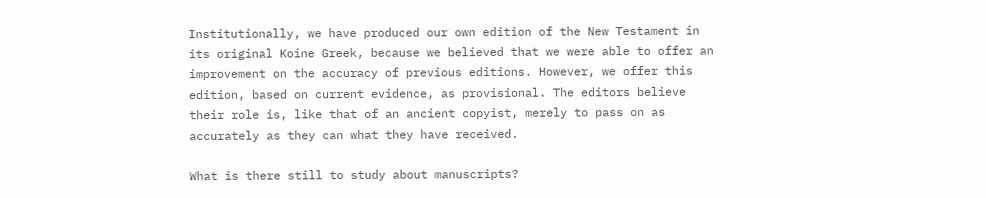Institutionally, we have produced our own edition of the New Testament in its original Koine Greek, because we believed that we were able to offer an improvement on the accuracy of previous editions. However, we offer this edition, based on current evidence, as provisional. The editors believe their role is, like that of an ancient copyist, merely to pass on as accurately as they can what they have received.

What is there still to study about manuscripts?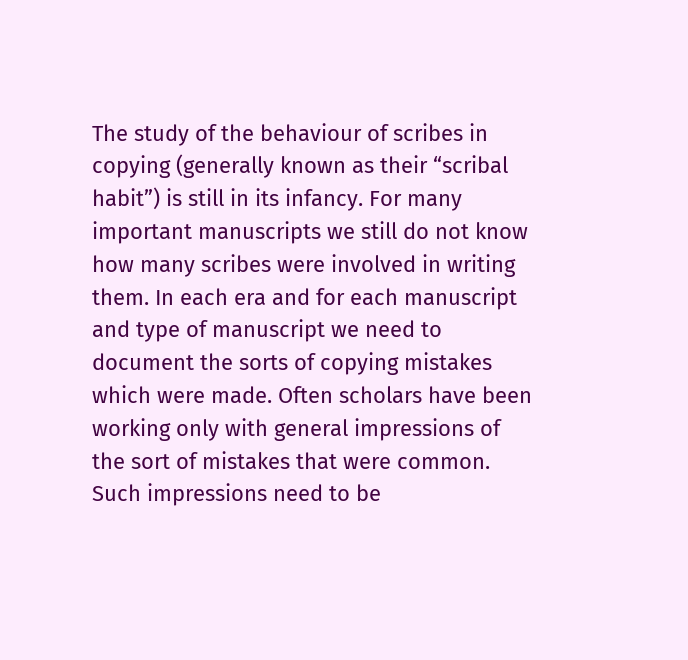The study of the behaviour of scribes in copying (generally known as their “scribal habit”) is still in its infancy. For many important manuscripts we still do not know how many scribes were involved in writing them. In each era and for each manuscript and type of manuscript we need to document the sorts of copying mistakes which were made. Often scholars have been working only with general impressions of the sort of mistakes that were common. Such impressions need to be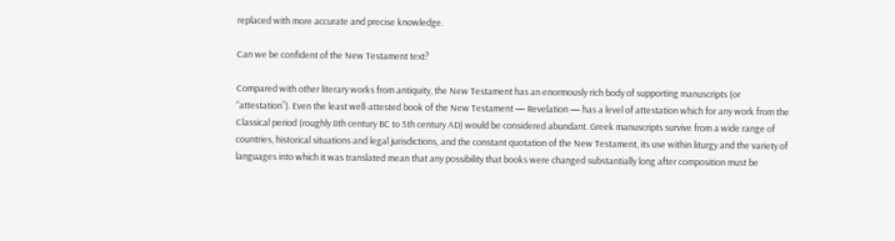replaced with more accurate and precise knowledge.

Can we be confident of the New Testament text?

Compared with other literary works from antiquity, the New Testament has an enormously rich body of supporting manuscripts (or “attestation”). Even the least well-attested book of the New Testament — Revelation — has a level of attestation which for any work from the Classical period (roughly 8th century BC to 5th century AD) would be considered abundant. Greek manuscripts survive from a wide range of countries, historical situations and legal jurisdictions, and the constant quotation of the New Testament, its use within liturgy and the variety of languages into which it was translated mean that any possibility that books were changed substantially long after composition must be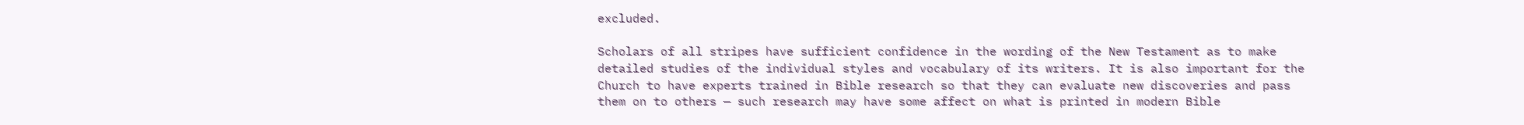excluded.

Scholars of all stripes have sufficient confidence in the wording of the New Testament as to make detailed studies of the individual styles and vocabulary of its writers. It is also important for the Church to have experts trained in Bible research so that they can evaluate new discoveries and pass them on to others — such research may have some affect on what is printed in modern Bible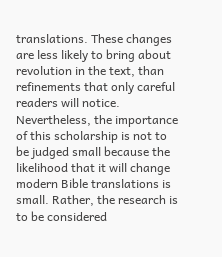translations. These changes are less likely to bring about revolution in the text, than refinements that only careful readers will notice. Nevertheless, the importance of this scholarship is not to be judged small because the likelihood that it will change modern Bible translations is small. Rather, the research is to be considered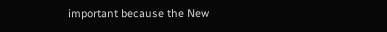important because the New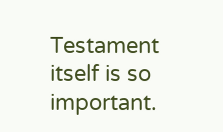Testament itself is so important.